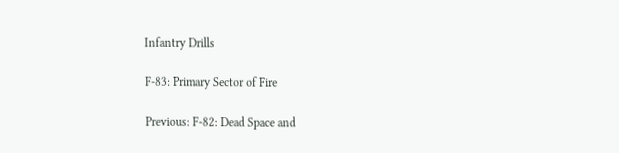Infantry Drills

F-83: Primary Sector of Fire

Previous: F-82: Dead Space and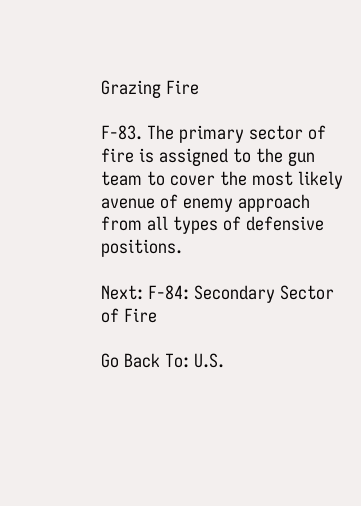Grazing Fire

F-83. The primary sector of fire is assigned to the gun team to cover the most likely avenue of enemy approach from all types of defensive positions.

Next: F-84: Secondary Sector of Fire

Go Back To: U.S.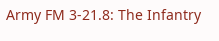Army FM 3-21.8: The Infantry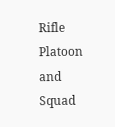Rifle Platoon and Squad